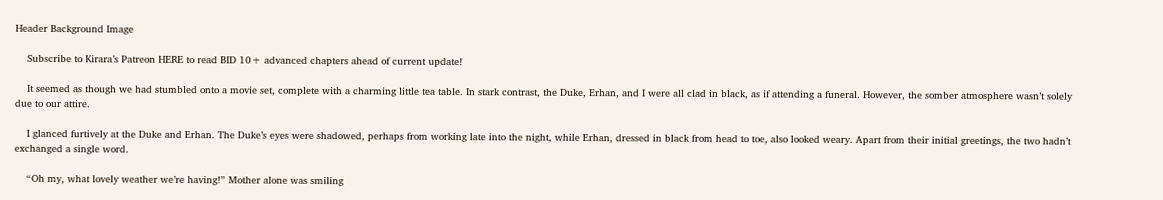Header Background Image

    Subscribe to Kirara’s Patreon HERE to read BID 10+ advanced chapters ahead of current update!

    It seemed as though we had stumbled onto a movie set, complete with a charming little tea table. In stark contrast, the Duke, Erhan, and I were all clad in black, as if attending a funeral. However, the somber atmosphere wasn’t solely due to our attire.

    I glanced furtively at the Duke and Erhan. The Duke’s eyes were shadowed, perhaps from working late into the night, while Erhan, dressed in black from head to toe, also looked weary. Apart from their initial greetings, the two hadn’t exchanged a single word.

    “Oh my, what lovely weather we’re having!” Mother alone was smiling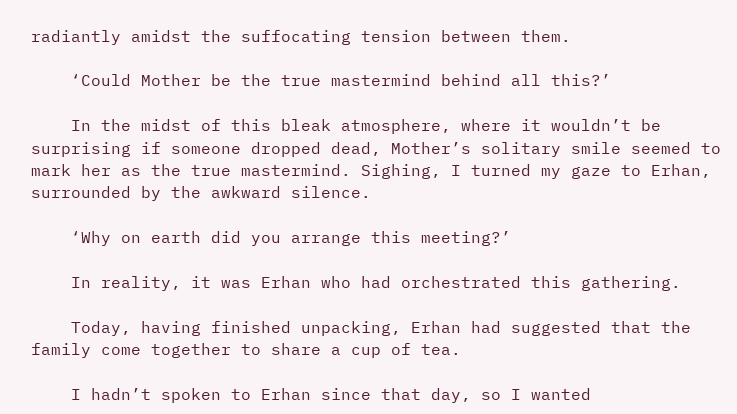radiantly amidst the suffocating tension between them.

    ‘Could Mother be the true mastermind behind all this?’

    In the midst of this bleak atmosphere, where it wouldn’t be surprising if someone dropped dead, Mother’s solitary smile seemed to mark her as the true mastermind. Sighing, I turned my gaze to Erhan, surrounded by the awkward silence.

    ‘Why on earth did you arrange this meeting?’

    In reality, it was Erhan who had orchestrated this gathering.

    Today, having finished unpacking, Erhan had suggested that the family come together to share a cup of tea.

    I hadn’t spoken to Erhan since that day, so I wanted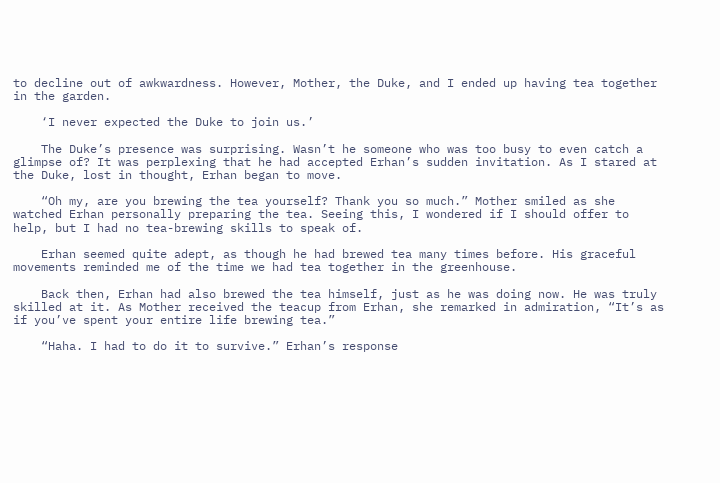to decline out of awkwardness. However, Mother, the Duke, and I ended up having tea together in the garden.

    ‘I never expected the Duke to join us.’

    The Duke’s presence was surprising. Wasn’t he someone who was too busy to even catch a glimpse of? It was perplexing that he had accepted Erhan’s sudden invitation. As I stared at the Duke, lost in thought, Erhan began to move.

    “Oh my, are you brewing the tea yourself? Thank you so much.” Mother smiled as she watched Erhan personally preparing the tea. Seeing this, I wondered if I should offer to help, but I had no tea-brewing skills to speak of.

    Erhan seemed quite adept, as though he had brewed tea many times before. His graceful movements reminded me of the time we had tea together in the greenhouse.

    Back then, Erhan had also brewed the tea himself, just as he was doing now. He was truly skilled at it. As Mother received the teacup from Erhan, she remarked in admiration, “It’s as if you’ve spent your entire life brewing tea.”

    “Haha. I had to do it to survive.” Erhan’s response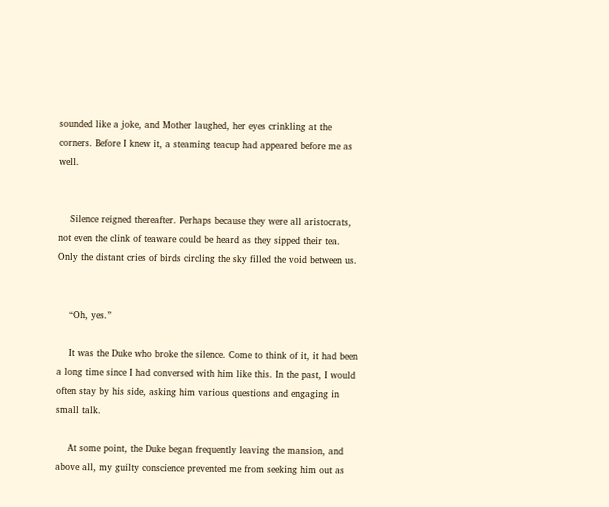sounded like a joke, and Mother laughed, her eyes crinkling at the corners. Before I knew it, a steaming teacup had appeared before me as well.


    Silence reigned thereafter. Perhaps because they were all aristocrats, not even the clink of teaware could be heard as they sipped their tea. Only the distant cries of birds circling the sky filled the void between us.


    “Oh, yes.”

    It was the Duke who broke the silence. Come to think of it, it had been a long time since I had conversed with him like this. In the past, I would often stay by his side, asking him various questions and engaging in small talk.

    At some point, the Duke began frequently leaving the mansion, and above all, my guilty conscience prevented me from seeking him out as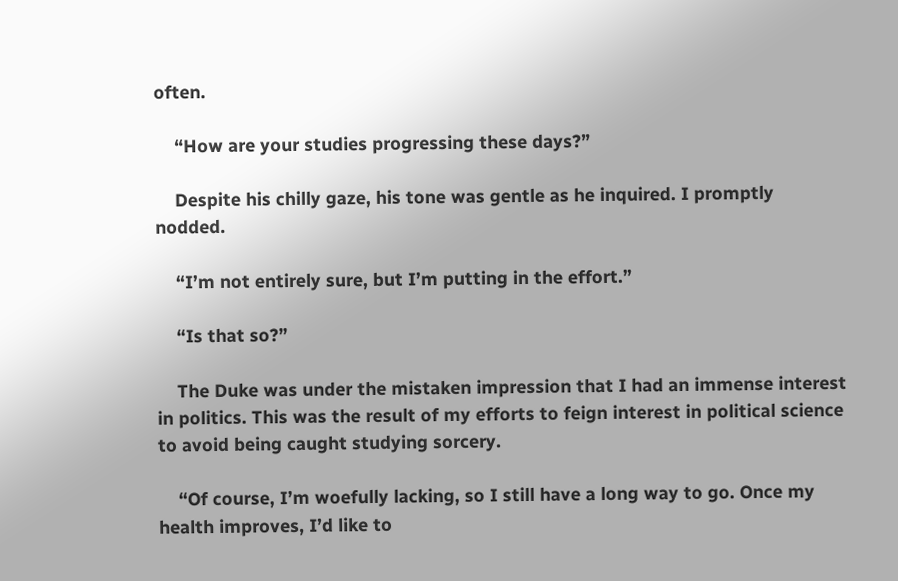often.

    “How are your studies progressing these days?”

    Despite his chilly gaze, his tone was gentle as he inquired. I promptly nodded.

    “I’m not entirely sure, but I’m putting in the effort.”

    “Is that so?”

    The Duke was under the mistaken impression that I had an immense interest in politics. This was the result of my efforts to feign interest in political science to avoid being caught studying sorcery.

    “Of course, I’m woefully lacking, so I still have a long way to go. Once my health improves, I’d like to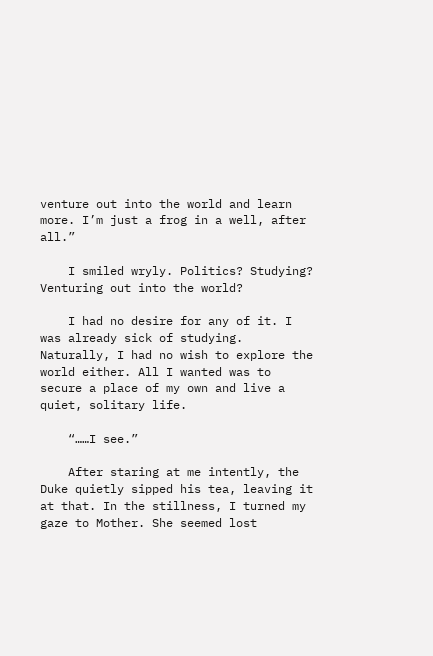venture out into the world and learn more. I’m just a frog in a well, after all.”

    I smiled wryly. Politics? Studying? Venturing out into the world?

    I had no desire for any of it. I was already sick of studying. Naturally, I had no wish to explore the world either. All I wanted was to secure a place of my own and live a quiet, solitary life.

    “……I see.”

    After staring at me intently, the Duke quietly sipped his tea, leaving it at that. In the stillness, I turned my gaze to Mother. She seemed lost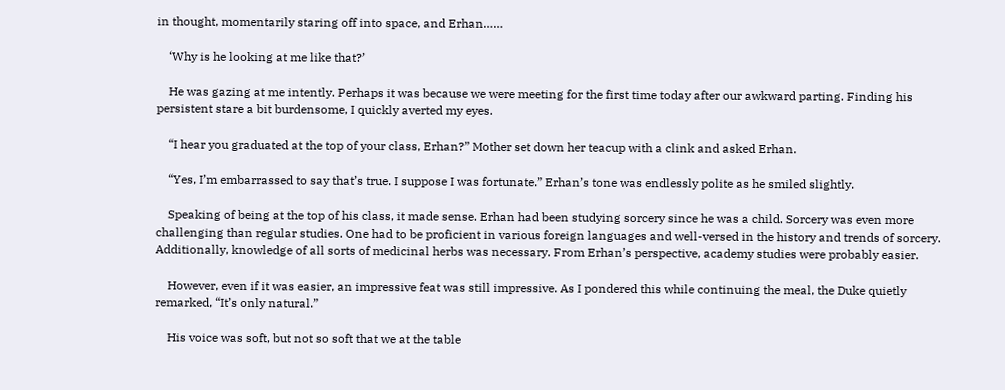in thought, momentarily staring off into space, and Erhan……

    ‘Why is he looking at me like that?’

    He was gazing at me intently. Perhaps it was because we were meeting for the first time today after our awkward parting. Finding his persistent stare a bit burdensome, I quickly averted my eyes.

    “I hear you graduated at the top of your class, Erhan?” Mother set down her teacup with a clink and asked Erhan.

    “Yes, I’m embarrassed to say that’s true. I suppose I was fortunate.” Erhan’s tone was endlessly polite as he smiled slightly.

    Speaking of being at the top of his class, it made sense. Erhan had been studying sorcery since he was a child. Sorcery was even more challenging than regular studies. One had to be proficient in various foreign languages and well-versed in the history and trends of sorcery. Additionally, knowledge of all sorts of medicinal herbs was necessary. From Erhan’s perspective, academy studies were probably easier.

    However, even if it was easier, an impressive feat was still impressive. As I pondered this while continuing the meal, the Duke quietly remarked, “It’s only natural.”

    His voice was soft, but not so soft that we at the table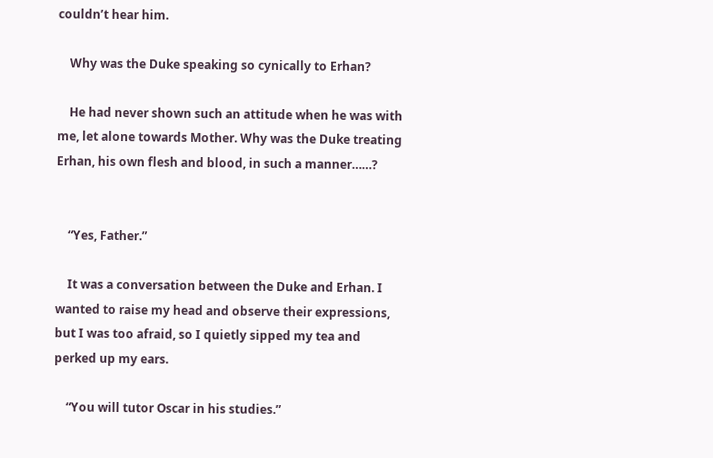couldn’t hear him.

    Why was the Duke speaking so cynically to Erhan?

    He had never shown such an attitude when he was with me, let alone towards Mother. Why was the Duke treating Erhan, his own flesh and blood, in such a manner……?


    “Yes, Father.”

    It was a conversation between the Duke and Erhan. I wanted to raise my head and observe their expressions, but I was too afraid, so I quietly sipped my tea and perked up my ears.

    “You will tutor Oscar in his studies.”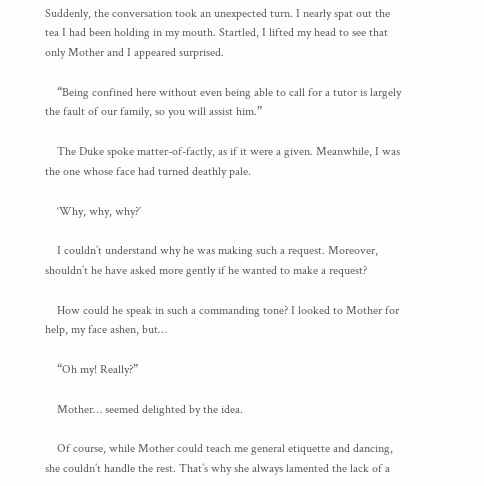Suddenly, the conversation took an unexpected turn. I nearly spat out the tea I had been holding in my mouth. Startled, I lifted my head to see that only Mother and I appeared surprised.

    “Being confined here without even being able to call for a tutor is largely the fault of our family, so you will assist him.”

    The Duke spoke matter-of-factly, as if it were a given. Meanwhile, I was the one whose face had turned deathly pale.

    ‘Why, why, why?’

    I couldn’t understand why he was making such a request. Moreover, shouldn’t he have asked more gently if he wanted to make a request?

    How could he speak in such a commanding tone? I looked to Mother for help, my face ashen, but…

    “Oh my! Really?”

    Mother… seemed delighted by the idea.

    Of course, while Mother could teach me general etiquette and dancing, she couldn’t handle the rest. That’s why she always lamented the lack of a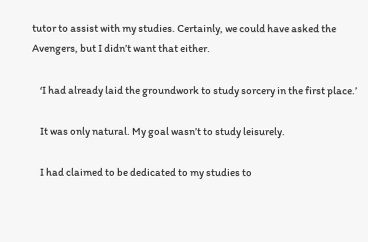tutor to assist with my studies. Certainly, we could have asked the Avengers, but I didn’t want that either.

    ‘I had already laid the groundwork to study sorcery in the first place.’

    It was only natural. My goal wasn’t to study leisurely.

    I had claimed to be dedicated to my studies to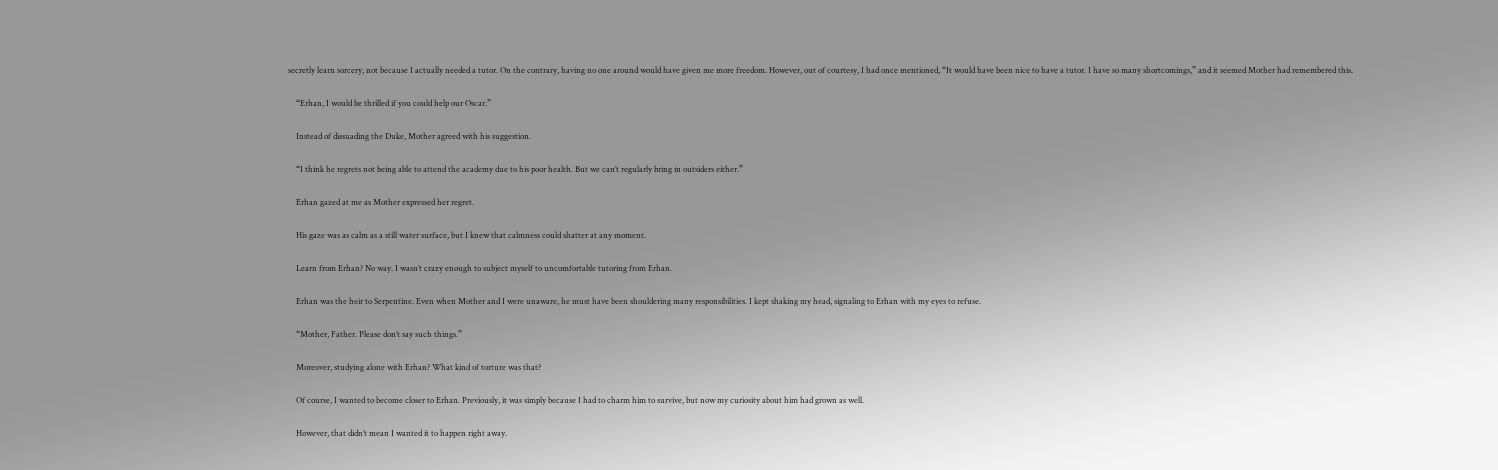secretly learn sorcery, not because I actually needed a tutor. On the contrary, having no one around would have given me more freedom. However, out of courtesy, I had once mentioned, “It would have been nice to have a tutor. I have so many shortcomings,” and it seemed Mother had remembered this.

    “Erhan, I would be thrilled if you could help our Oscar.”

    Instead of dissuading the Duke, Mother agreed with his suggestion.

    “I think he regrets not being able to attend the academy due to his poor health. But we can’t regularly bring in outsiders either.”

    Erhan gazed at me as Mother expressed her regret.

    His gaze was as calm as a still water surface, but I knew that calmness could shatter at any moment.

    Learn from Erhan? No way. I wasn’t crazy enough to subject myself to uncomfortable tutoring from Erhan.

    Erhan was the heir to Serpentine. Even when Mother and I were unaware, he must have been shouldering many responsibilities. I kept shaking my head, signaling to Erhan with my eyes to refuse.

    “Mother, Father. Please don’t say such things.”

    Moreover, studying alone with Erhan? What kind of torture was that?

    Of course, I wanted to become closer to Erhan. Previously, it was simply because I had to charm him to survive, but now my curiosity about him had grown as well.

    However, that didn’t mean I wanted it to happen right away.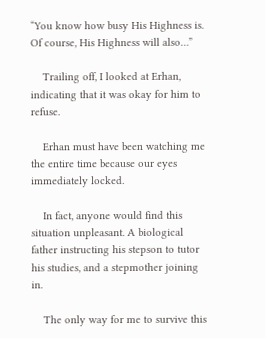“You know how busy His Highness is. Of course, His Highness will also…”

    Trailing off, I looked at Erhan, indicating that it was okay for him to refuse.

    Erhan must have been watching me the entire time because our eyes immediately locked.

    In fact, anyone would find this situation unpleasant. A biological father instructing his stepson to tutor his studies, and a stepmother joining in.

    The only way for me to survive this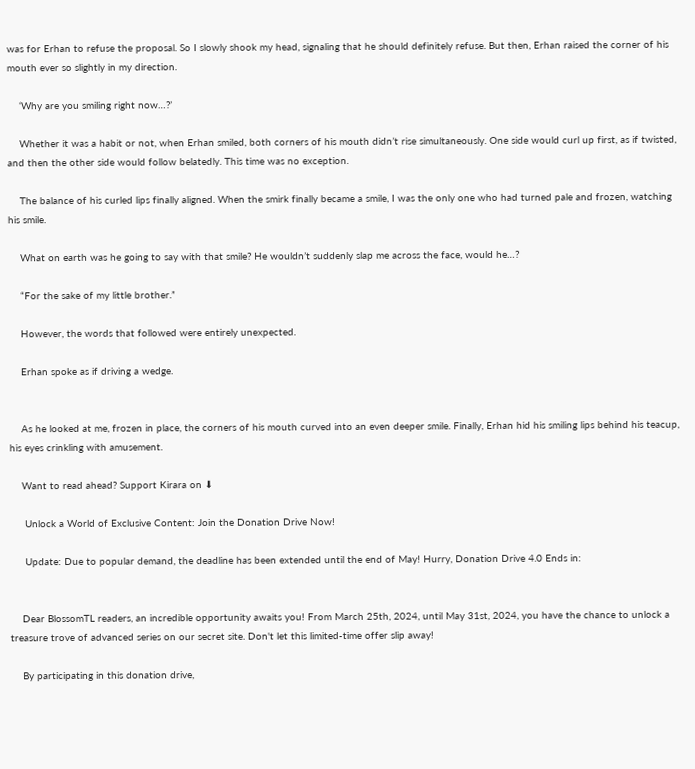was for Erhan to refuse the proposal. So I slowly shook my head, signaling that he should definitely refuse. But then, Erhan raised the corner of his mouth ever so slightly in my direction.

    ‘Why are you smiling right now…?’

    Whether it was a habit or not, when Erhan smiled, both corners of his mouth didn’t rise simultaneously. One side would curl up first, as if twisted, and then the other side would follow belatedly. This time was no exception.

    The balance of his curled lips finally aligned. When the smirk finally became a smile, I was the only one who had turned pale and frozen, watching his smile.

    What on earth was he going to say with that smile? He wouldn’t suddenly slap me across the face, would he…?

    “For the sake of my little brother.”

    However, the words that followed were entirely unexpected.

    Erhan spoke as if driving a wedge.


    As he looked at me, frozen in place, the corners of his mouth curved into an even deeper smile. Finally, Erhan hid his smiling lips behind his teacup, his eyes crinkling with amusement.

    Want to read ahead? Support Kirara on ⬇

     Unlock a World of Exclusive Content: Join the Donation Drive Now!

     Update: Due to popular demand, the deadline has been extended until the end of May! Hurry, Donation Drive 4.0 Ends in:


    Dear BlossomTL readers, an incredible opportunity awaits you! From March 25th, 2024, until May 31st, 2024, you have the chance to unlock a treasure trove of advanced series on our secret site. Don't let this limited-time offer slip away!

    By participating in this donation drive,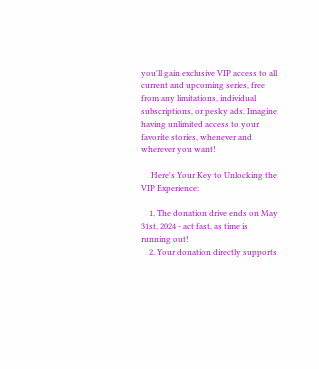you'll gain exclusive VIP access to all current and upcoming series, free from any limitations, individual subscriptions, or pesky ads. Imagine having unlimited access to your favorite stories, whenever and wherever you want!

     Here's Your Key to Unlocking the VIP Experience:

    1. The donation drive ends on May 31st, 2024 - act fast, as time is running out!
    2. Your donation directly supports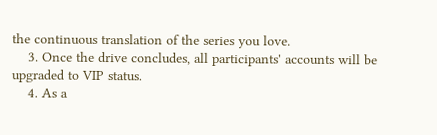the continuous translation of the series you love.
    3. Once the drive concludes, all participants' accounts will be upgraded to VIP status.
    4. As a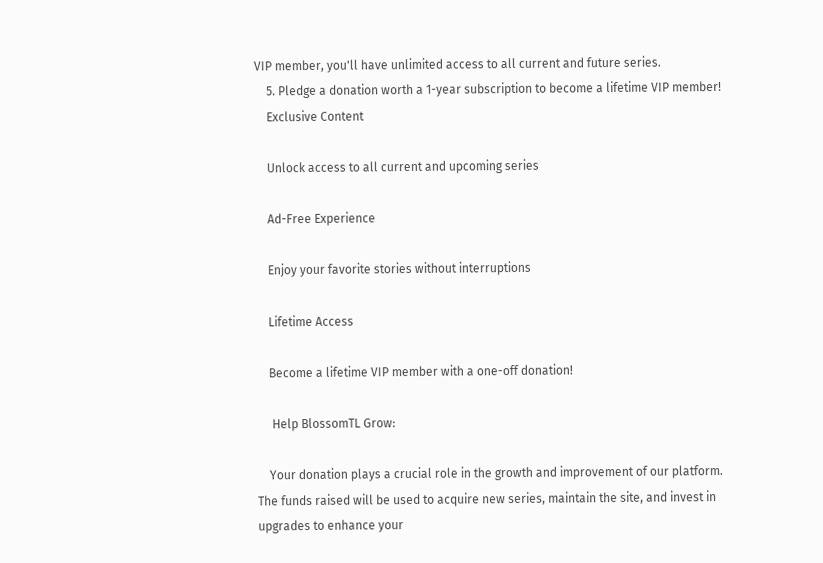VIP member, you'll have unlimited access to all current and future series.
    5. Pledge a donation worth a 1-year subscription to become a lifetime VIP member!
    Exclusive Content

    Unlock access to all current and upcoming series

    Ad-Free Experience

    Enjoy your favorite stories without interruptions

    Lifetime Access

    Become a lifetime VIP member with a one-off donation!

     Help BlossomTL Grow:

    Your donation plays a crucial role in the growth and improvement of our platform. The funds raised will be used to acquire new series, maintain the site, and invest in upgrades to enhance your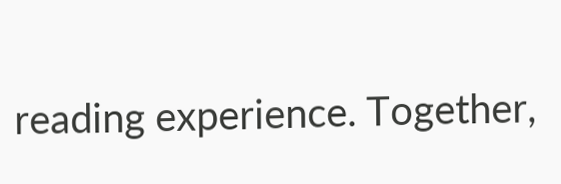reading experience. Together,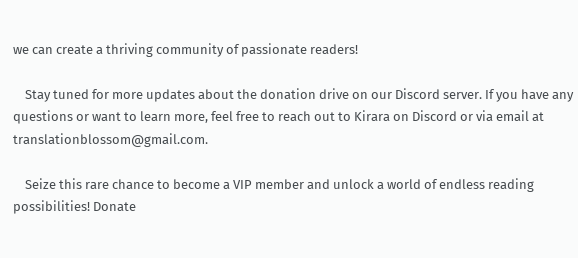we can create a thriving community of passionate readers!

    Stay tuned for more updates about the donation drive on our Discord server. If you have any questions or want to learn more, feel free to reach out to Kirara on Discord or via email at translationblossom@gmail.com.

    Seize this rare chance to become a VIP member and unlock a world of endless reading possibilities! Donate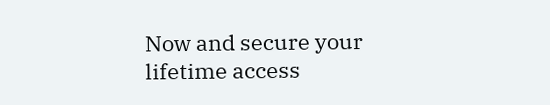Now and secure your lifetime access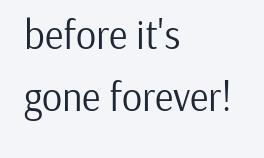before it's gone forever!